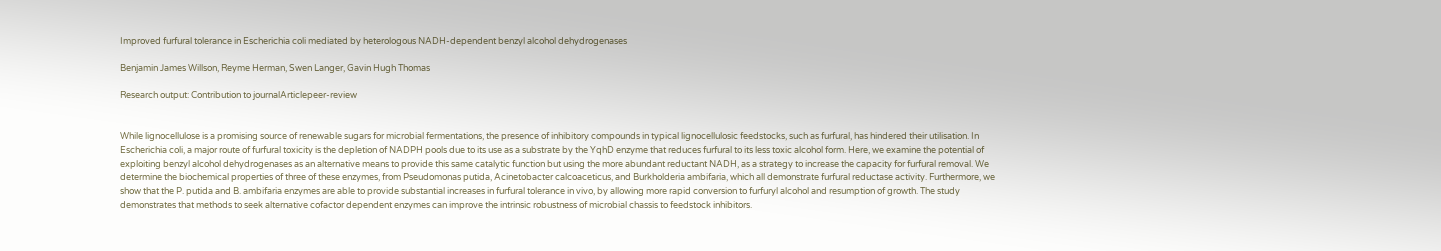Improved furfural tolerance in Escherichia coli mediated by heterologous NADH-dependent benzyl alcohol dehydrogenases

Benjamin James Willson, Reyme Herman, Swen Langer, Gavin Hugh Thomas

Research output: Contribution to journalArticlepeer-review


While lignocellulose is a promising source of renewable sugars for microbial fermentations, the presence of inhibitory compounds in typical lignocellulosic feedstocks, such as furfural, has hindered their utilisation. In Escherichia coli, a major route of furfural toxicity is the depletion of NADPH pools due to its use as a substrate by the YqhD enzyme that reduces furfural to its less toxic alcohol form. Here, we examine the potential of exploiting benzyl alcohol dehydrogenases as an alternative means to provide this same catalytic function but using the more abundant reductant NADH, as a strategy to increase the capacity for furfural removal. We determine the biochemical properties of three of these enzymes, from Pseudomonas putida, Acinetobacter calcoaceticus, and Burkholderia ambifaria, which all demonstrate furfural reductase activity. Furthermore, we show that the P. putida and B. ambifaria enzymes are able to provide substantial increases in furfural tolerance in vivo, by allowing more rapid conversion to furfuryl alcohol and resumption of growth. The study demonstrates that methods to seek alternative cofactor dependent enzymes can improve the intrinsic robustness of microbial chassis to feedstock inhibitors.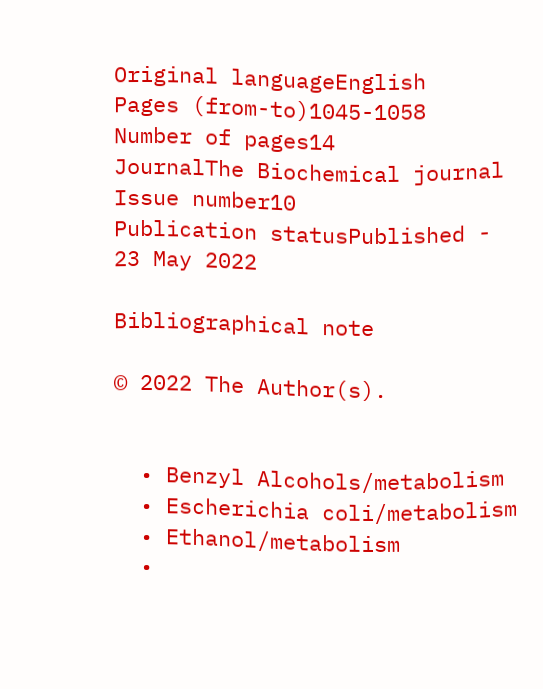Original languageEnglish
Pages (from-to)1045-1058
Number of pages14
JournalThe Biochemical journal
Issue number10
Publication statusPublished - 23 May 2022

Bibliographical note

© 2022 The Author(s).


  • Benzyl Alcohols/metabolism
  • Escherichia coli/metabolism
  • Ethanol/metabolism
  •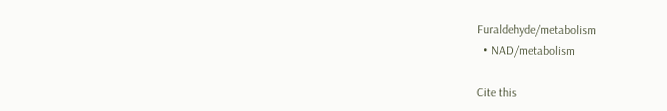Furaldehyde/metabolism
  • NAD/metabolism

Cite this